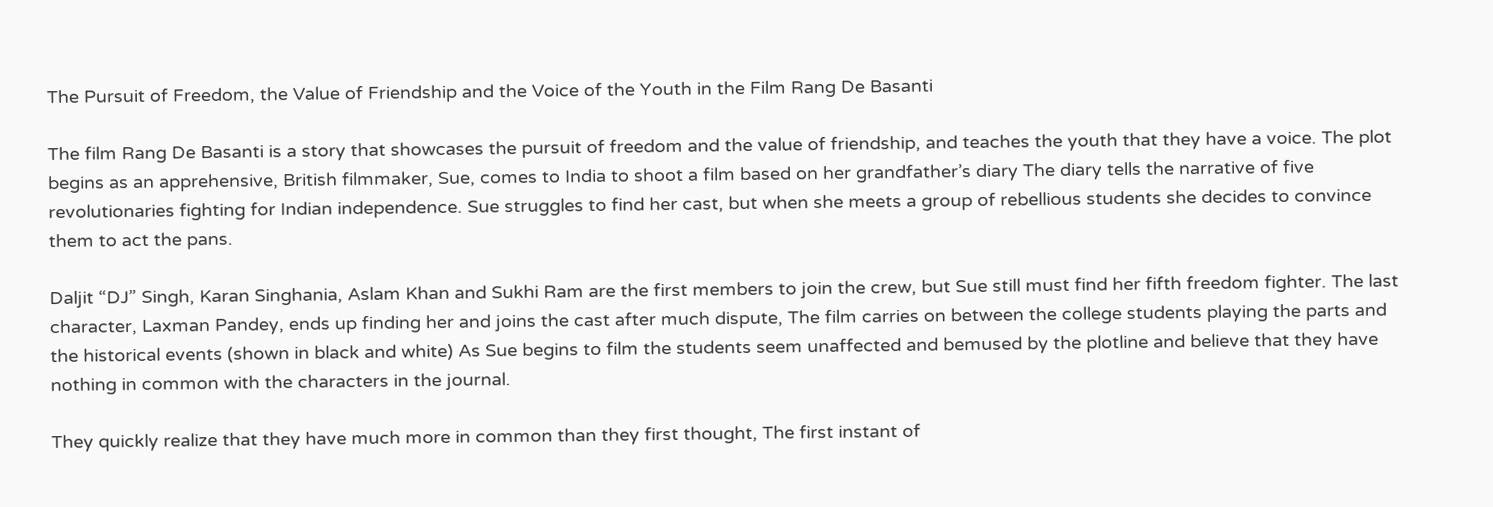The Pursuit of Freedom, the Value of Friendship and the Voice of the Youth in the Film Rang De Basanti

The film Rang De Basanti is a story that showcases the pursuit of freedom and the value of friendship, and teaches the youth that they have a voice. The plot begins as an apprehensive, British filmmaker, Sue, comes to India to shoot a film based on her grandfather’s diary The diary tells the narrative of five revolutionaries fighting for Indian independence. Sue struggles to find her cast, but when she meets a group of rebellious students she decides to convince them to act the pans.

Daljit “DJ” Singh, Karan Singhania, Aslam Khan and Sukhi Ram are the first members to join the crew, but Sue still must find her fifth freedom fighter. The last character, Laxman Pandey, ends up finding her and joins the cast after much dispute, The film carries on between the college students playing the parts and the historical events (shown in black and white) As Sue begins to film the students seem unaffected and bemused by the plotline and believe that they have nothing in common with the characters in the journal.

They quickly realize that they have much more in common than they first thought, The first instant of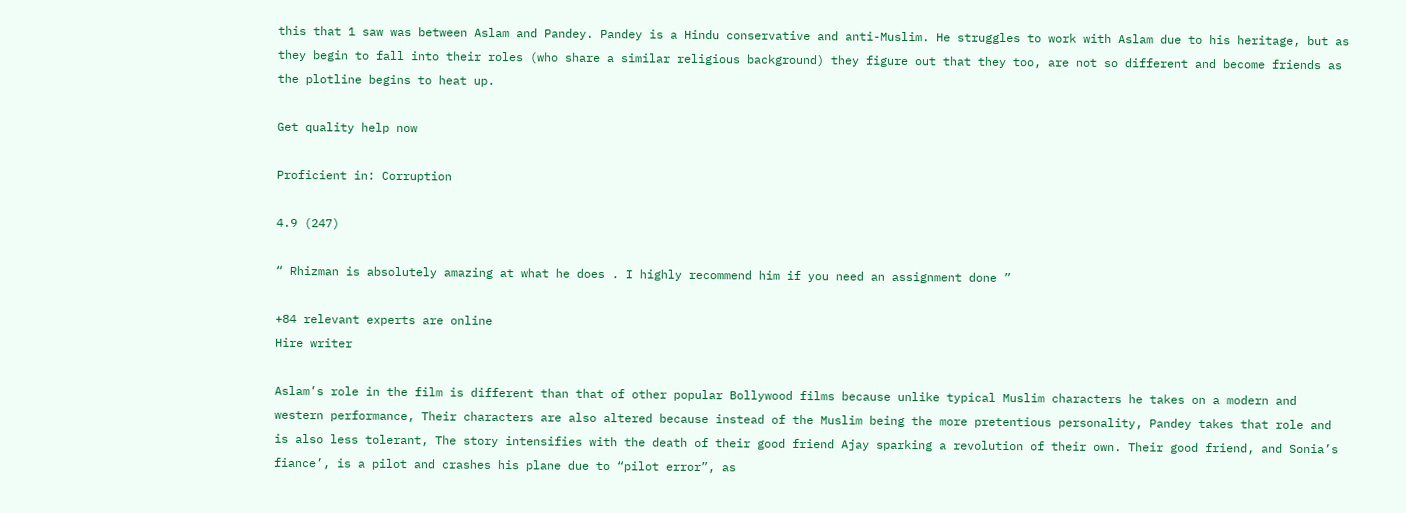this that 1 saw was between Aslam and Pandey. Pandey is a Hindu conservative and anti-Muslim. He struggles to work with Aslam due to his heritage, but as they begin to fall into their roles (who share a similar religious background) they figure out that they too, are not so different and become friends as the plotline begins to heat up.

Get quality help now

Proficient in: Corruption

4.9 (247)

“ Rhizman is absolutely amazing at what he does . I highly recommend him if you need an assignment done ”

+84 relevant experts are online
Hire writer

Aslam’s role in the film is different than that of other popular Bollywood films because unlike typical Muslim characters he takes on a modern and western performance, Their characters are also altered because instead of the Muslim being the more pretentious personality, Pandey takes that role and is also less tolerant, The story intensifies with the death of their good friend Ajay sparking a revolution of their own. Their good friend, and Sonia’s fiance’, is a pilot and crashes his plane due to “pilot error”, as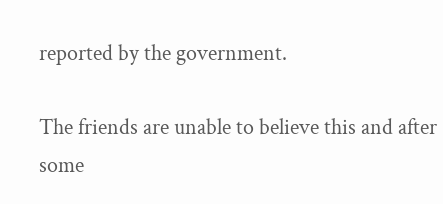reported by the government.

The friends are unable to believe this and after some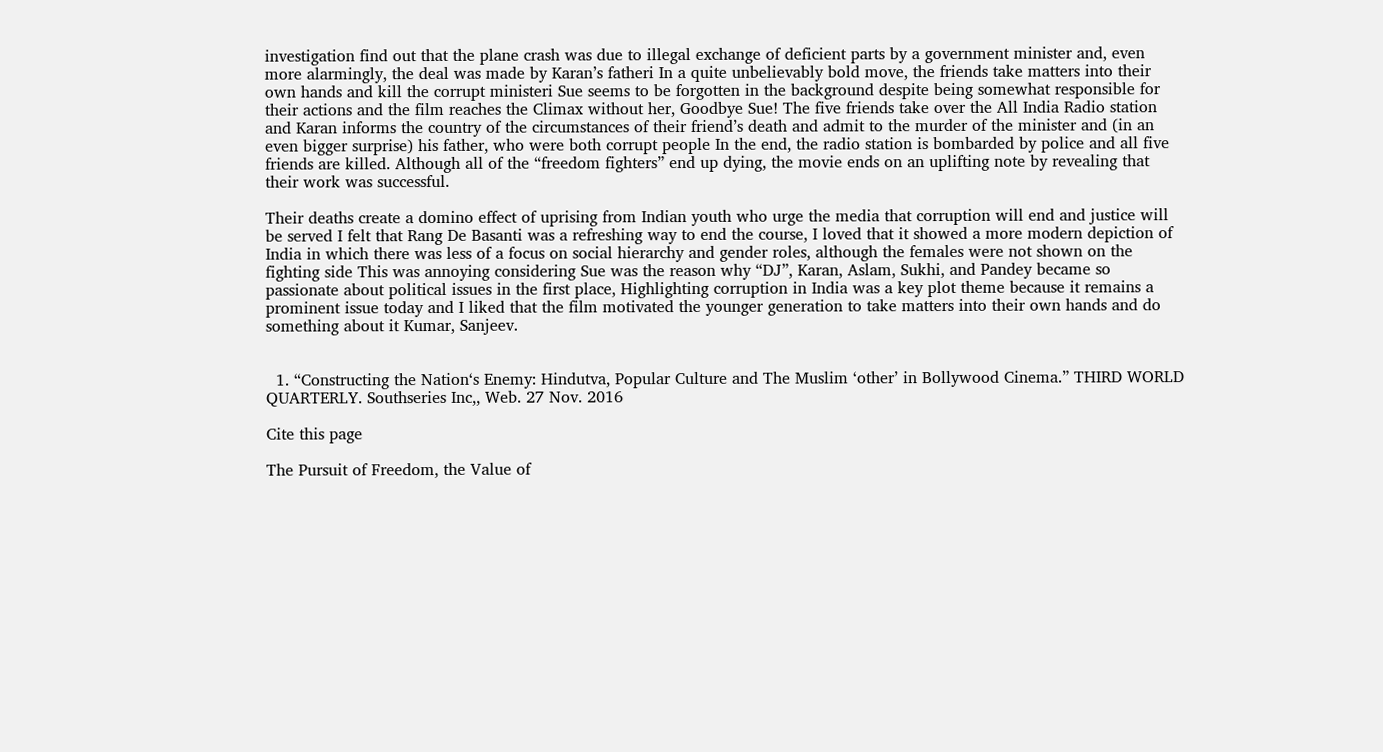investigation find out that the plane crash was due to illegal exchange of deficient parts by a government minister and, even more alarmingly, the deal was made by Karan’s fatheri In a quite unbelievably bold move, the friends take matters into their own hands and kill the corrupt ministeri Sue seems to be forgotten in the background despite being somewhat responsible for their actions and the film reaches the Climax without her, Goodbye Sue! The five friends take over the All India Radio station and Karan informs the country of the circumstances of their friend’s death and admit to the murder of the minister and (in an even bigger surprise) his father, who were both corrupt people In the end, the radio station is bombarded by police and all five friends are killed. Although all of the “freedom fighters” end up dying, the movie ends on an uplifting note by revealing that their work was successful.

Their deaths create a domino effect of uprising from Indian youth who urge the media that corruption will end and justice will be served I felt that Rang De Basanti was a refreshing way to end the course, I loved that it showed a more modern depiction of India in which there was less of a focus on social hierarchy and gender roles, although the females were not shown on the fighting side This was annoying considering Sue was the reason why “DJ”, Karan, Aslam, Sukhi, and Pandey became so passionate about political issues in the first place, Highlighting corruption in India was a key plot theme because it remains a prominent issue today and I liked that the film motivated the younger generation to take matters into their own hands and do something about it Kumar, Sanjeev.


  1. “Constructing the Nation‘s Enemy: Hindutva, Popular Culture and The Muslim ‘other’ in Bollywood Cinema.” THIRD WORLD QUARTERLY. Southseries Inc,, Web. 27 Nov. 2016

Cite this page

The Pursuit of Freedom, the Value of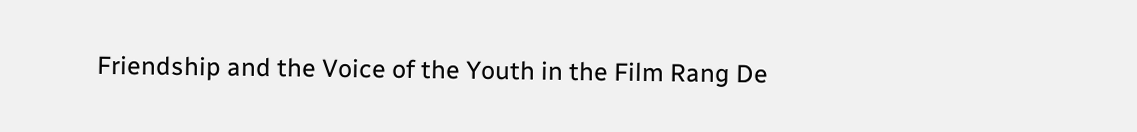Friendship and the Voice of the Youth in the Film Rang De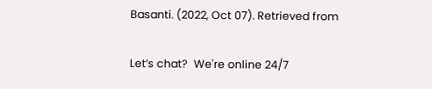Basanti. (2022, Oct 07). Retrieved from

Let’s chat?  We're online 24/7